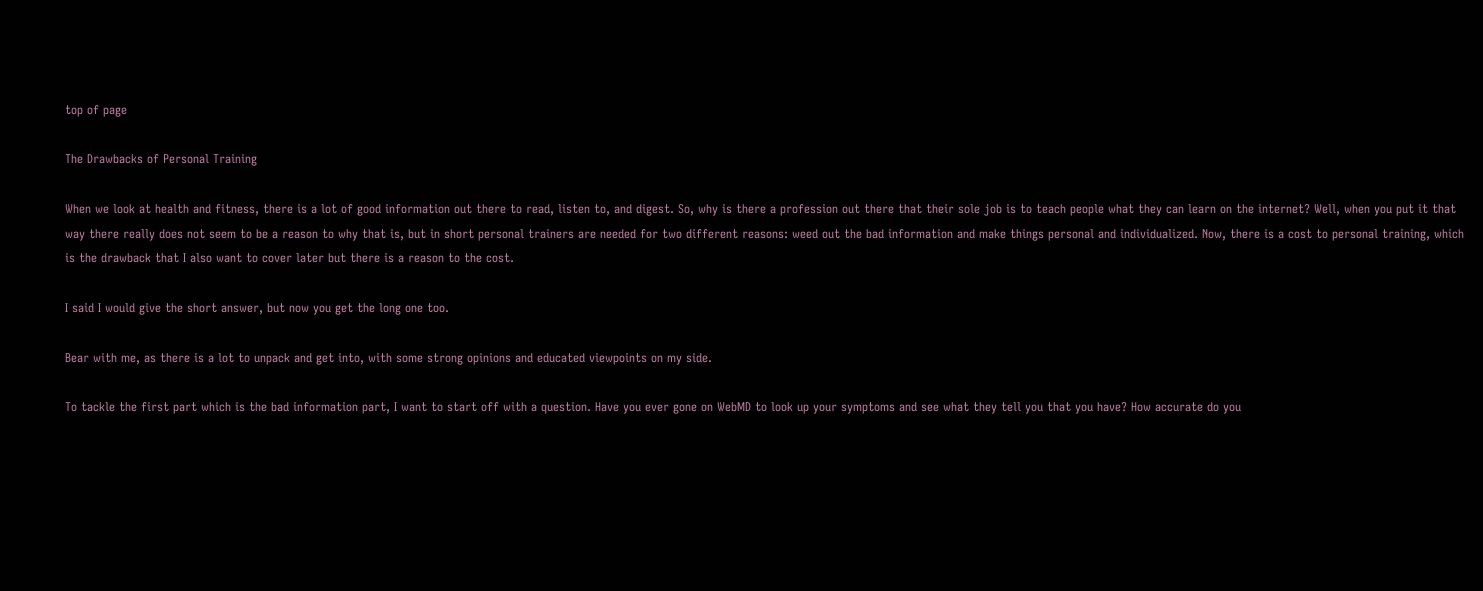top of page

The Drawbacks of Personal Training

When we look at health and fitness, there is a lot of good information out there to read, listen to, and digest. So, why is there a profession out there that their sole job is to teach people what they can learn on the internet? Well, when you put it that way there really does not seem to be a reason to why that is, but in short personal trainers are needed for two different reasons: weed out the bad information and make things personal and individualized. Now, there is a cost to personal training, which is the drawback that I also want to cover later but there is a reason to the cost.

I said I would give the short answer, but now you get the long one too.

Bear with me, as there is a lot to unpack and get into, with some strong opinions and educated viewpoints on my side.

To tackle the first part which is the bad information part, I want to start off with a question. Have you ever gone on WebMD to look up your symptoms and see what they tell you that you have? How accurate do you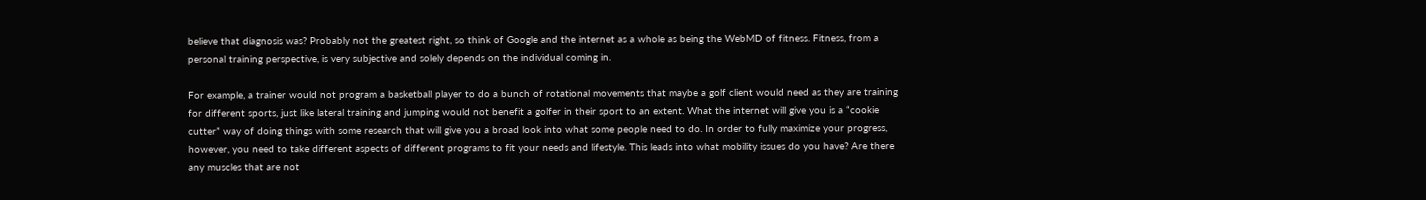believe that diagnosis was? Probably not the greatest right, so think of Google and the internet as a whole as being the WebMD of fitness. Fitness, from a personal training perspective, is very subjective and solely depends on the individual coming in.

For example, a trainer would not program a basketball player to do a bunch of rotational movements that maybe a golf client would need as they are training for different sports, just like lateral training and jumping would not benefit a golfer in their sport to an extent. What the internet will give you is a “cookie cutter” way of doing things with some research that will give you a broad look into what some people need to do. In order to fully maximize your progress, however, you need to take different aspects of different programs to fit your needs and lifestyle. This leads into what mobility issues do you have? Are there any muscles that are not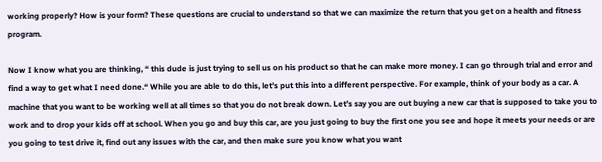working properly? How is your form? These questions are crucial to understand so that we can maximize the return that you get on a health and fitness program.

Now I know what you are thinking, “ this dude is just trying to sell us on his product so that he can make more money. I can go through trial and error and find a way to get what I need done.“ While you are able to do this, let’s put this into a different perspective. For example, think of your body as a car. A machine that you want to be working well at all times so that you do not break down. Let’s say you are out buying a new car that is supposed to take you to work and to drop your kids off at school. When you go and buy this car, are you just going to buy the first one you see and hope it meets your needs or are you going to test drive it, find out any issues with the car, and then make sure you know what you want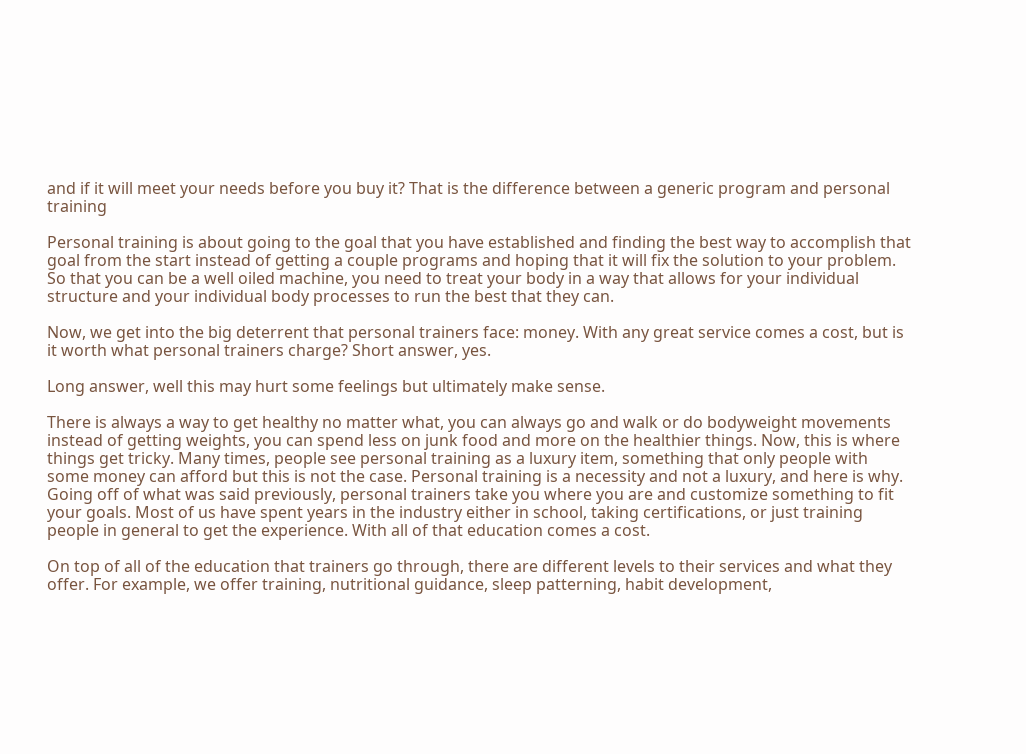and if it will meet your needs before you buy it? That is the difference between a generic program and personal training

Personal training is about going to the goal that you have established and finding the best way to accomplish that goal from the start instead of getting a couple programs and hoping that it will fix the solution to your problem. So that you can be a well oiled machine, you need to treat your body in a way that allows for your individual structure and your individual body processes to run the best that they can.

Now, we get into the big deterrent that personal trainers face: money. With any great service comes a cost, but is it worth what personal trainers charge? Short answer, yes.

Long answer, well this may hurt some feelings but ultimately make sense.

There is always a way to get healthy no matter what, you can always go and walk or do bodyweight movements instead of getting weights, you can spend less on junk food and more on the healthier things. Now, this is where things get tricky. Many times, people see personal training as a luxury item, something that only people with some money can afford but this is not the case. Personal training is a necessity and not a luxury, and here is why. Going off of what was said previously, personal trainers take you where you are and customize something to fit your goals. Most of us have spent years in the industry either in school, taking certifications, or just training people in general to get the experience. With all of that education comes a cost.

On top of all of the education that trainers go through, there are different levels to their services and what they offer. For example, we offer training, nutritional guidance, sleep patterning, habit development,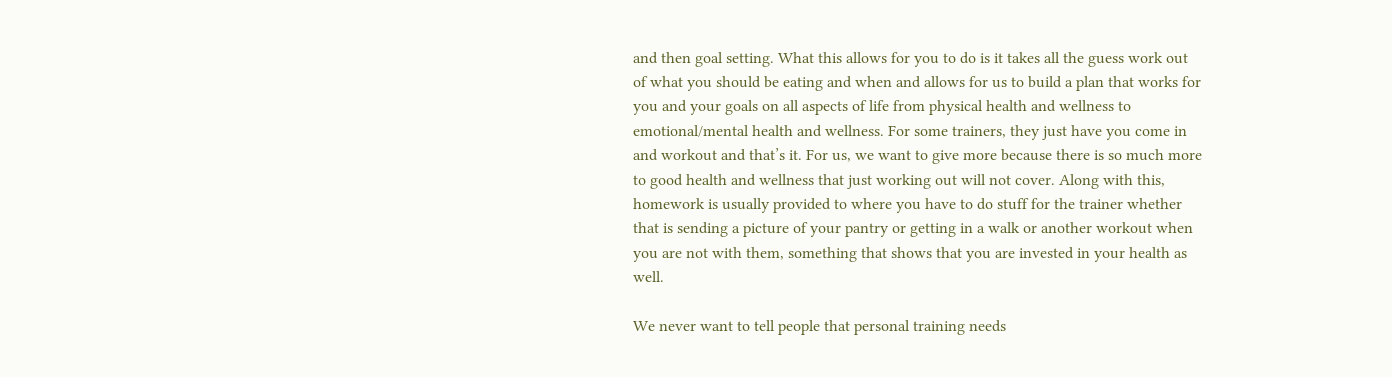and then goal setting. What this allows for you to do is it takes all the guess work out of what you should be eating and when and allows for us to build a plan that works for you and your goals on all aspects of life from physical health and wellness to emotional/mental health and wellness. For some trainers, they just have you come in and workout and that’s it. For us, we want to give more because there is so much more to good health and wellness that just working out will not cover. Along with this, homework is usually provided to where you have to do stuff for the trainer whether that is sending a picture of your pantry or getting in a walk or another workout when you are not with them, something that shows that you are invested in your health as well.

We never want to tell people that personal training needs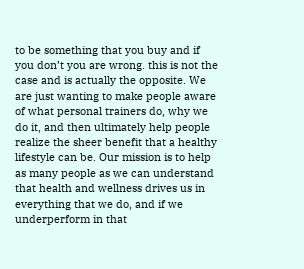to be something that you buy and if you don’t you are wrong. this is not the case and is actually the opposite. We are just wanting to make people aware of what personal trainers do, why we do it, and then ultimately help people realize the sheer benefit that a healthy lifestyle can be. Our mission is to help as many people as we can understand that health and wellness drives us in everything that we do, and if we underperform in that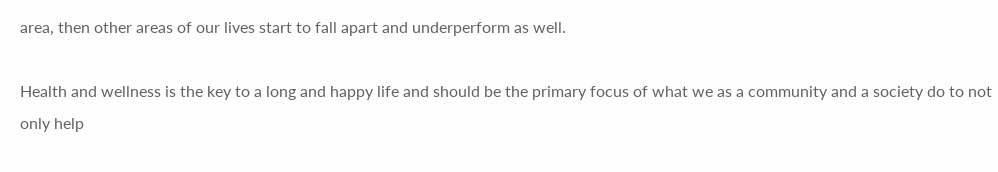area, then other areas of our lives start to fall apart and underperform as well.

Health and wellness is the key to a long and happy life and should be the primary focus of what we as a community and a society do to not only help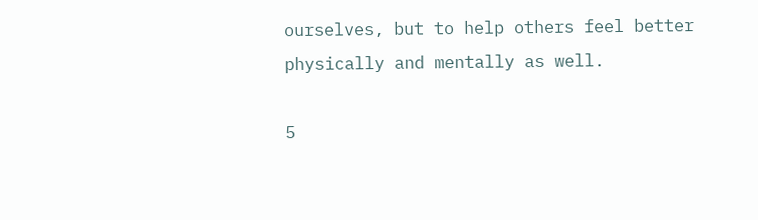ourselves, but to help others feel better physically and mentally as well.

5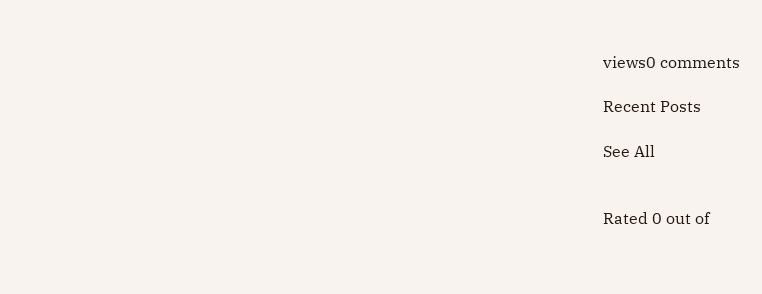views0 comments

Recent Posts

See All


Rated 0 out of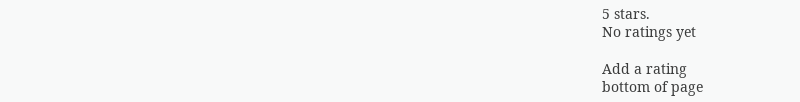5 stars.
No ratings yet

Add a rating
bottom of page